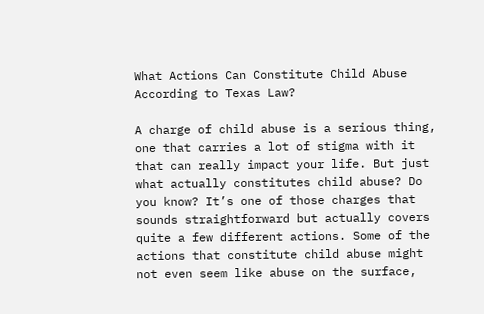What Actions Can Constitute Child Abuse According to Texas Law?

A charge of child abuse is a serious thing, one that carries a lot of stigma with it that can really impact your life. But just what actually constitutes child abuse? Do you know? It’s one of those charges that sounds straightforward but actually covers quite a few different actions. Some of the actions that constitute child abuse might not even seem like abuse on the surface,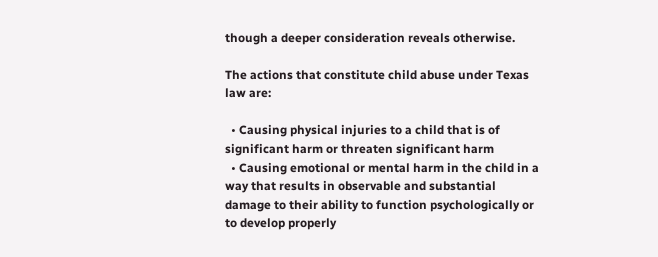though a deeper consideration reveals otherwise.

The actions that constitute child abuse under Texas law are:

  • Causing physical injuries to a child that is of significant harm or threaten significant harm
  • Causing emotional or mental harm in the child in a way that results in observable and substantial damage to their ability to function psychologically or to develop properly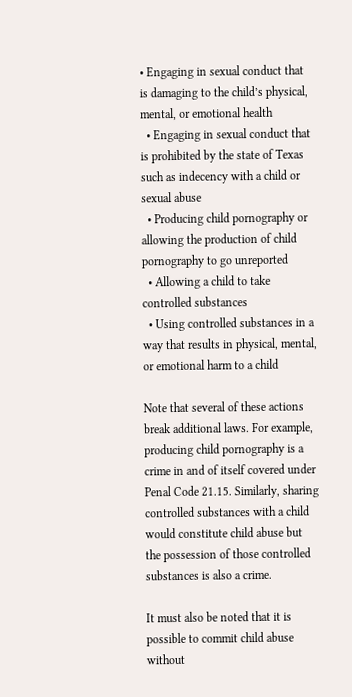• Engaging in sexual conduct that is damaging to the child’s physical, mental, or emotional health
  • Engaging in sexual conduct that is prohibited by the state of Texas such as indecency with a child or sexual abuse
  • Producing child pornography or allowing the production of child pornography to go unreported
  • Allowing a child to take controlled substances
  • Using controlled substances in a way that results in physical, mental, or emotional harm to a child

Note that several of these actions break additional laws. For example, producing child pornography is a crime in and of itself covered under Penal Code 21.15. Similarly, sharing controlled substances with a child would constitute child abuse but the possession of those controlled substances is also a crime.

It must also be noted that it is possible to commit child abuse without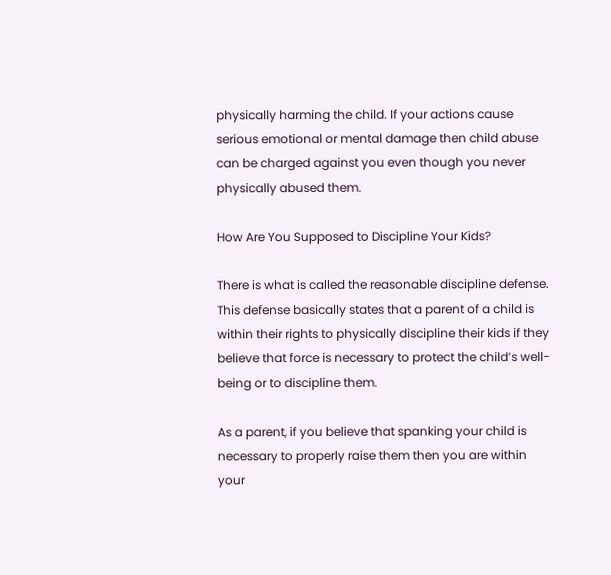physically harming the child. If your actions cause serious emotional or mental damage then child abuse can be charged against you even though you never physically abused them.

How Are You Supposed to Discipline Your Kids?

There is what is called the reasonable discipline defense. This defense basically states that a parent of a child is within their rights to physically discipline their kids if they believe that force is necessary to protect the child’s well-being or to discipline them.

As a parent, if you believe that spanking your child is necessary to properly raise them then you are within your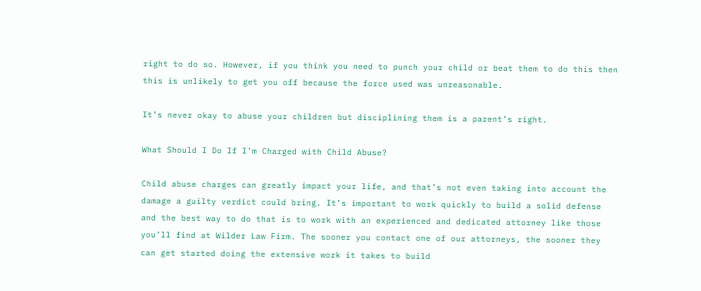right to do so. However, if you think you need to punch your child or beat them to do this then this is unlikely to get you off because the force used was unreasonable.

It’s never okay to abuse your children but disciplining them is a parent’s right.

What Should I Do If I’m Charged with Child Abuse?

Child abuse charges can greatly impact your life, and that’s not even taking into account the damage a guilty verdict could bring. It’s important to work quickly to build a solid defense and the best way to do that is to work with an experienced and dedicated attorney like those you’ll find at Wilder Law Firm. The sooner you contact one of our attorneys, the sooner they can get started doing the extensive work it takes to build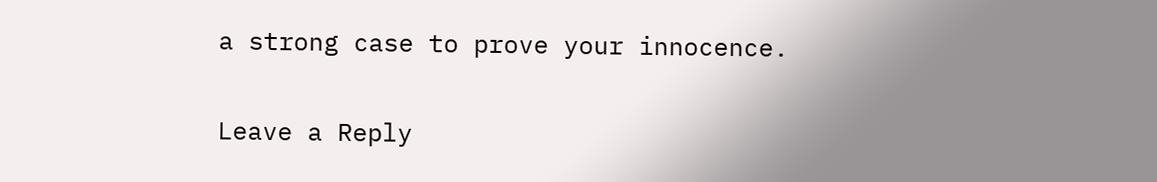a strong case to prove your innocence.

Leave a Reply